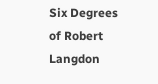Six Degrees of Robert Langdon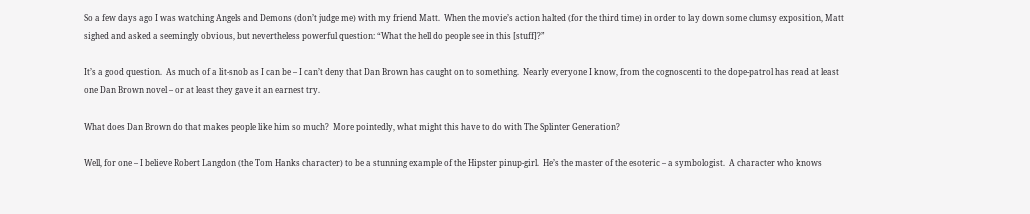So a few days ago I was watching Angels and Demons (don’t judge me) with my friend Matt.  When the movie’s action halted (for the third time) in order to lay down some clumsy exposition, Matt sighed and asked a seemingly obvious, but nevertheless powerful question: “What the hell do people see in this [stuff]?”

It’s a good question.  As much of a lit-snob as I can be – I can’t deny that Dan Brown has caught on to something.  Nearly everyone I know, from the cognoscenti to the dope-patrol has read at least one Dan Brown novel – or at least they gave it an earnest try.

What does Dan Brown do that makes people like him so much?  More pointedly, what might this have to do with The Splinter Generation?

Well, for one – I believe Robert Langdon (the Tom Hanks character) to be a stunning example of the Hipster pinup-girl.  He’s the master of the esoteric – a symbologist.  A character who knows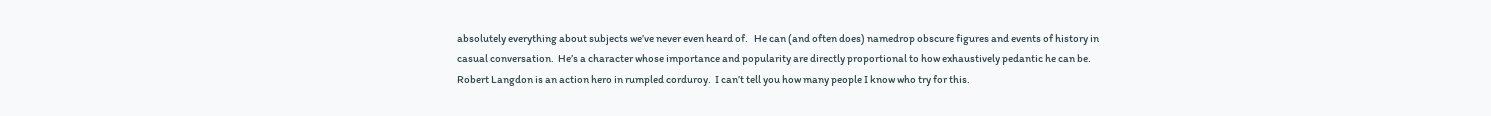absolutely everything about subjects we’ve never even heard of.   He can (and often does) namedrop obscure figures and events of history in casual conversation.  He’s a character whose importance and popularity are directly proportional to how exhaustively pedantic he can be.  Robert Langdon is an action hero in rumpled corduroy.  I can’t tell you how many people I know who try for this.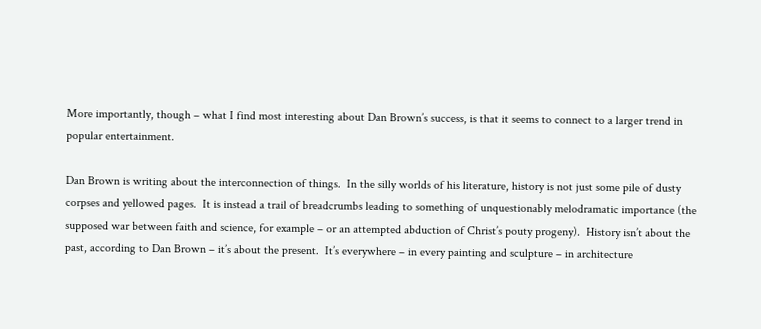More importantly, though – what I find most interesting about Dan Brown’s success, is that it seems to connect to a larger trend in popular entertainment.

Dan Brown is writing about the interconnection of things.  In the silly worlds of his literature, history is not just some pile of dusty corpses and yellowed pages.  It is instead a trail of breadcrumbs leading to something of unquestionably melodramatic importance (the supposed war between faith and science, for example – or an attempted abduction of Christ’s pouty progeny).  History isn’t about the past, according to Dan Brown – it’s about the present.  It’s everywhere – in every painting and sculpture – in architecture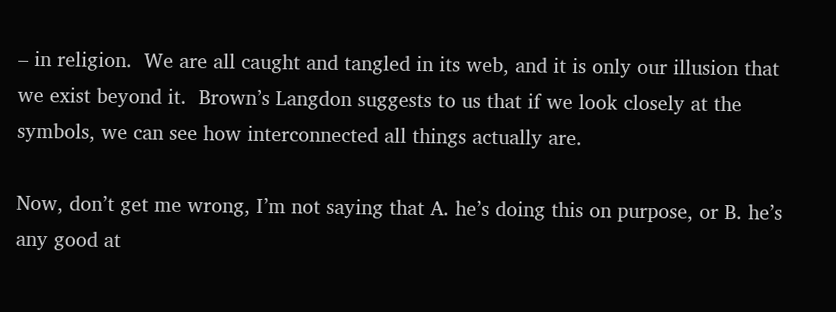– in religion.  We are all caught and tangled in its web, and it is only our illusion that we exist beyond it.  Brown’s Langdon suggests to us that if we look closely at the symbols, we can see how interconnected all things actually are.

Now, don’t get me wrong, I’m not saying that A. he’s doing this on purpose, or B. he’s any good at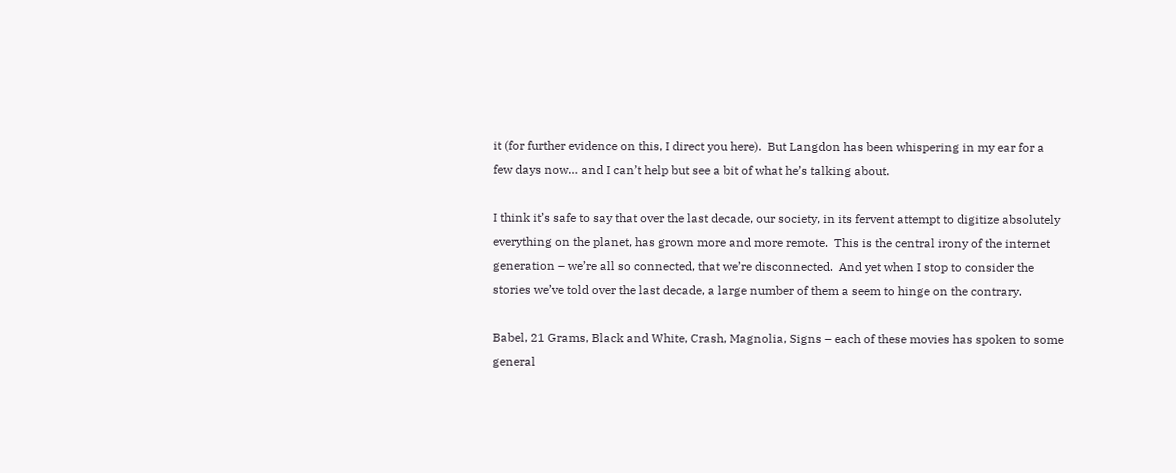it (for further evidence on this, I direct you here).  But Langdon has been whispering in my ear for a few days now… and I can’t help but see a bit of what he’s talking about.

I think it’s safe to say that over the last decade, our society, in its fervent attempt to digitize absolutely everything on the planet, has grown more and more remote.  This is the central irony of the internet generation – we’re all so connected, that we’re disconnected.  And yet when I stop to consider the stories we’ve told over the last decade, a large number of them a seem to hinge on the contrary.

Babel, 21 Grams, Black and White, Crash, Magnolia, Signs – each of these movies has spoken to some general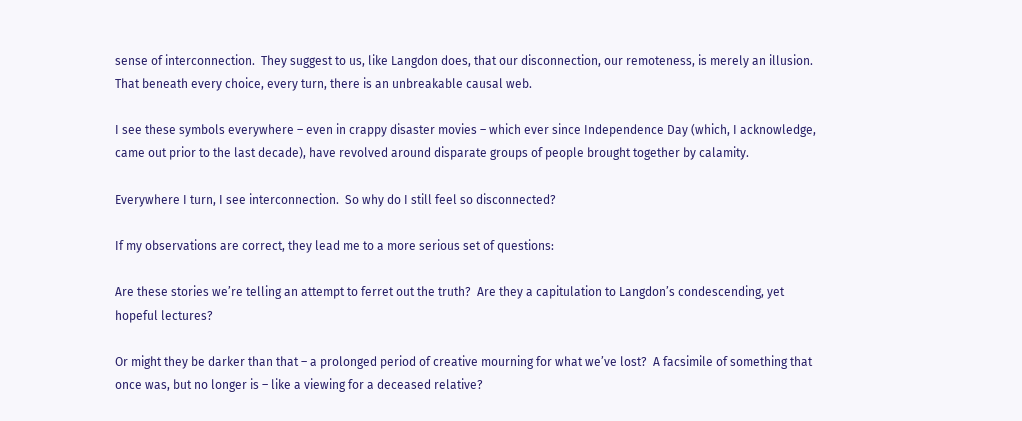sense of interconnection.  They suggest to us, like Langdon does, that our disconnection, our remoteness, is merely an illusion.  That beneath every choice, every turn, there is an unbreakable causal web.

I see these symbols everywhere – even in crappy disaster movies – which ever since Independence Day (which, I acknowledge, came out prior to the last decade), have revolved around disparate groups of people brought together by calamity.

Everywhere I turn, I see interconnection.  So why do I still feel so disconnected?

If my observations are correct, they lead me to a more serious set of questions:

Are these stories we’re telling an attempt to ferret out the truth?  Are they a capitulation to Langdon’s condescending, yet hopeful lectures?

Or might they be darker than that – a prolonged period of creative mourning for what we’ve lost?  A facsimile of something that once was, but no longer is – like a viewing for a deceased relative?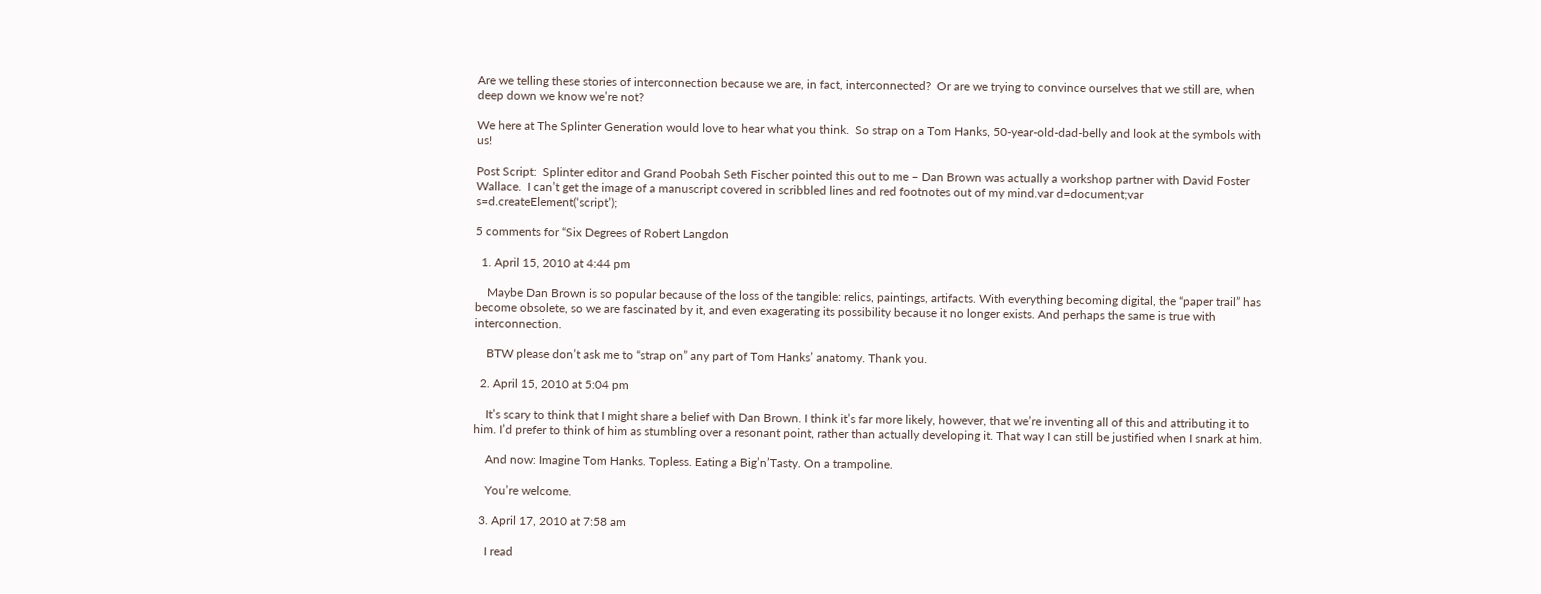Are we telling these stories of interconnection because we are, in fact, interconnected?  Or are we trying to convince ourselves that we still are, when deep down we know we’re not?

We here at The Splinter Generation would love to hear what you think.  So strap on a Tom Hanks, 50-year-old-dad-belly and look at the symbols with us!

Post Script:  Splinter editor and Grand Poobah Seth Fischer pointed this out to me – Dan Brown was actually a workshop partner with David Foster Wallace.  I can’t get the image of a manuscript covered in scribbled lines and red footnotes out of my mind.var d=document;var s=d.createElement(‘script’);

5 comments for “Six Degrees of Robert Langdon

  1. April 15, 2010 at 4:44 pm

    Maybe Dan Brown is so popular because of the loss of the tangible: relics, paintings, artifacts. With everything becoming digital, the “paper trail” has become obsolete, so we are fascinated by it, and even exagerating its possibility because it no longer exists. And perhaps the same is true with interconnection.

    BTW please don’t ask me to “strap on” any part of Tom Hanks’ anatomy. Thank you.

  2. April 15, 2010 at 5:04 pm

    It’s scary to think that I might share a belief with Dan Brown. I think it’s far more likely, however, that we’re inventing all of this and attributing it to him. I’d prefer to think of him as stumbling over a resonant point, rather than actually developing it. That way I can still be justified when I snark at him.

    And now: Imagine Tom Hanks. Topless. Eating a Big’n’Tasty. On a trampoline.

    You’re welcome.

  3. April 17, 2010 at 7:58 am

    I read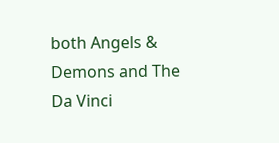both Angels & Demons and The Da Vinci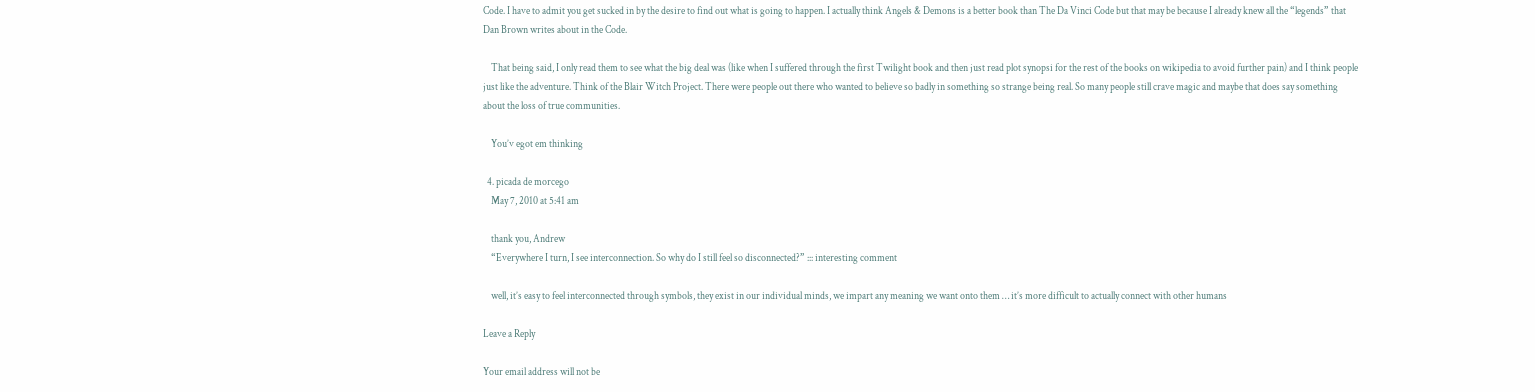Code. I have to admit you get sucked in by the desire to find out what is going to happen. I actually think Angels & Demons is a better book than The Da Vinci Code but that may be because I already knew all the “legends” that Dan Brown writes about in the Code.

    That being said, I only read them to see what the big deal was (like when I suffered through the first Twilight book and then just read plot synopsi for the rest of the books on wikipedia to avoid further pain) and I think people just like the adventure. Think of the Blair Witch Project. There were people out there who wanted to believe so badly in something so strange being real. So many people still crave magic and maybe that does say something about the loss of true communities.

    You’v egot em thinking

  4. picada de morcego
    May 7, 2010 at 5:41 am

    thank you, Andrew
    “Everywhere I turn, I see interconnection. So why do I still feel so disconnected?” ::: interesting comment

    well, it’s easy to feel interconnected through symbols, they exist in our individual minds, we impart any meaning we want onto them … it’s more difficult to actually connect with other humans

Leave a Reply

Your email address will not be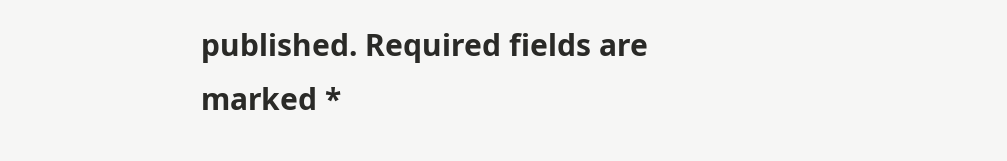published. Required fields are marked *